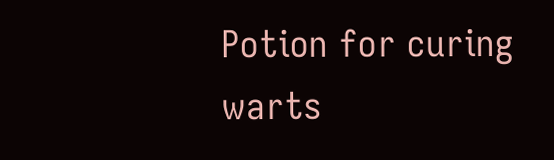Potion for curing warts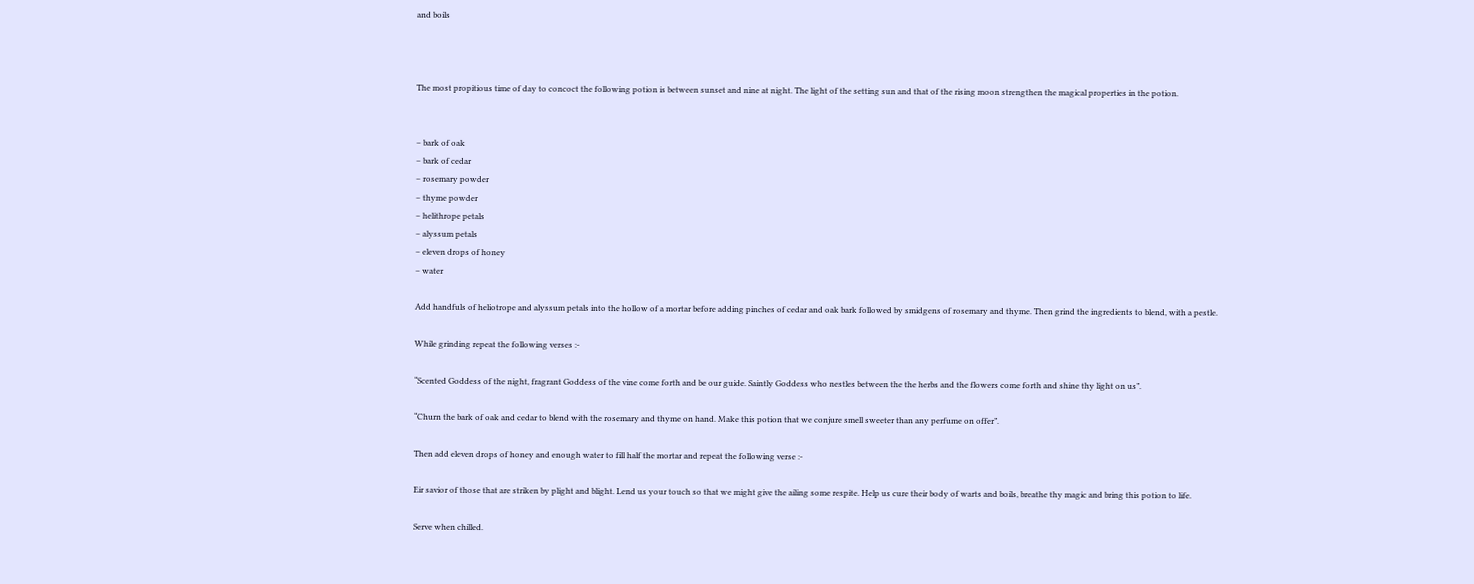and boils



The most propitious time of day to concoct the following potion is between sunset and nine at night. The light of the setting sun and that of the rising moon strengthen the magical properties in the potion.


– bark of oak
– bark of cedar
– rosemary powder
– thyme powder
– helithrope petals
– alyssum petals
– eleven drops of honey
– water

Add handfuls of heliotrope and alyssum petals into the hollow of a mortar before adding pinches of cedar and oak bark followed by smidgens of rosemary and thyme. Then grind the ingredients to blend, with a pestle.

While grinding repeat the following verses :-

“Scented Goddess of the night, fragrant Goddess of the vine come forth and be our guide. Saintly Goddess who nestles between the the herbs and the flowers come forth and shine thy light on us”.

“Churn the bark of oak and cedar to blend with the rosemary and thyme on hand. Make this potion that we conjure smell sweeter than any perfume on offer”.

Then add eleven drops of honey and enough water to fill half the mortar and repeat the following verse :-

Eir savior of those that are striken by plight and blight. Lend us your touch so that we might give the ailing some respite. Help us cure their body of warts and boils, breathe thy magic and bring this potion to life.

Serve when chilled.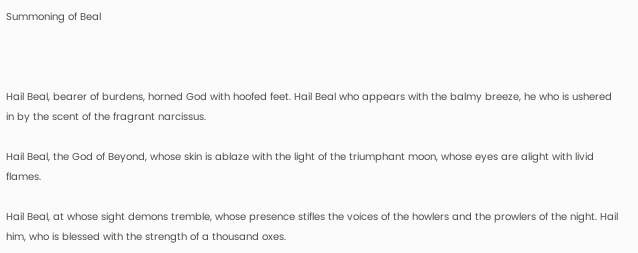Summoning of Beal



Hail Beal, bearer of burdens, horned God with hoofed feet. Hail Beal who appears with the balmy breeze, he who is ushered in by the scent of the fragrant narcissus.

Hail Beal, the God of Beyond, whose skin is ablaze with the light of the triumphant moon, whose eyes are alight with livid flames.

Hail Beal, at whose sight demons tremble, whose presence stifles the voices of the howlers and the prowlers of the night. Hail him, who is blessed with the strength of a thousand oxes.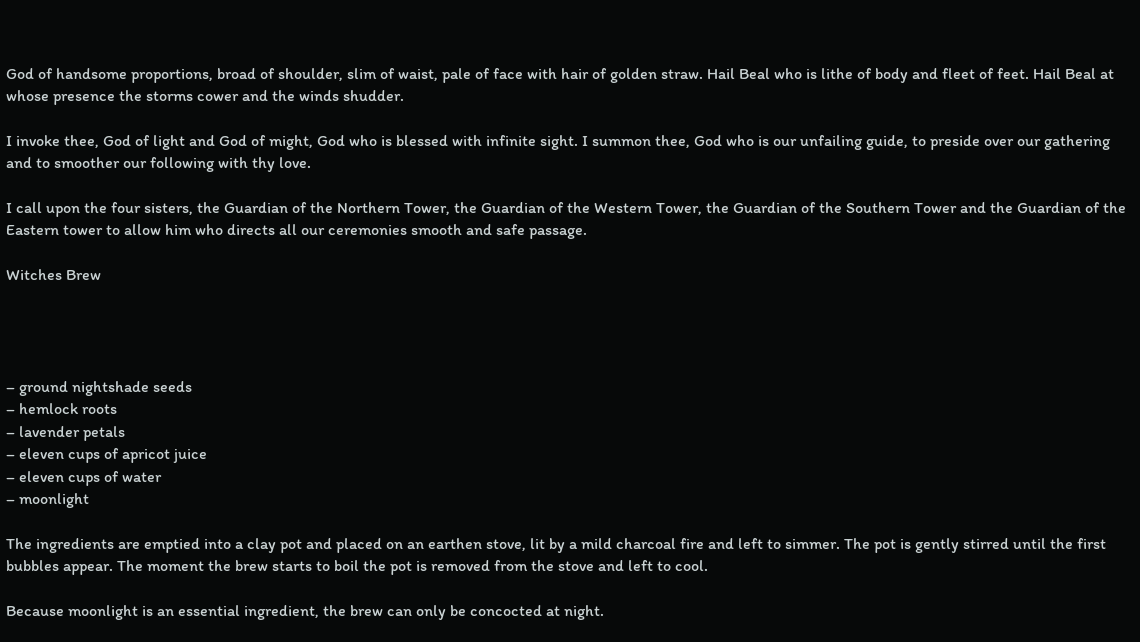God of handsome proportions, broad of shoulder, slim of waist, pale of face with hair of golden straw. Hail Beal who is lithe of body and fleet of feet. Hail Beal at whose presence the storms cower and the winds shudder.

I invoke thee, God of light and God of might, God who is blessed with infinite sight. I summon thee, God who is our unfailing guide, to preside over our gathering and to smoother our following with thy love.

I call upon the four sisters, the Guardian of the Northern Tower, the Guardian of the Western Tower, the Guardian of the Southern Tower and the Guardian of the Eastern tower to allow him who directs all our ceremonies smooth and safe passage.

Witches Brew




– ground nightshade seeds
– hemlock roots
– lavender petals
– eleven cups of apricot juice
– eleven cups of water
– moonlight

The ingredients are emptied into a clay pot and placed on an earthen stove, lit by a mild charcoal fire and left to simmer. The pot is gently stirred until the first bubbles appear. The moment the brew starts to boil the pot is removed from the stove and left to cool.

Because moonlight is an essential ingredient, the brew can only be concocted at night.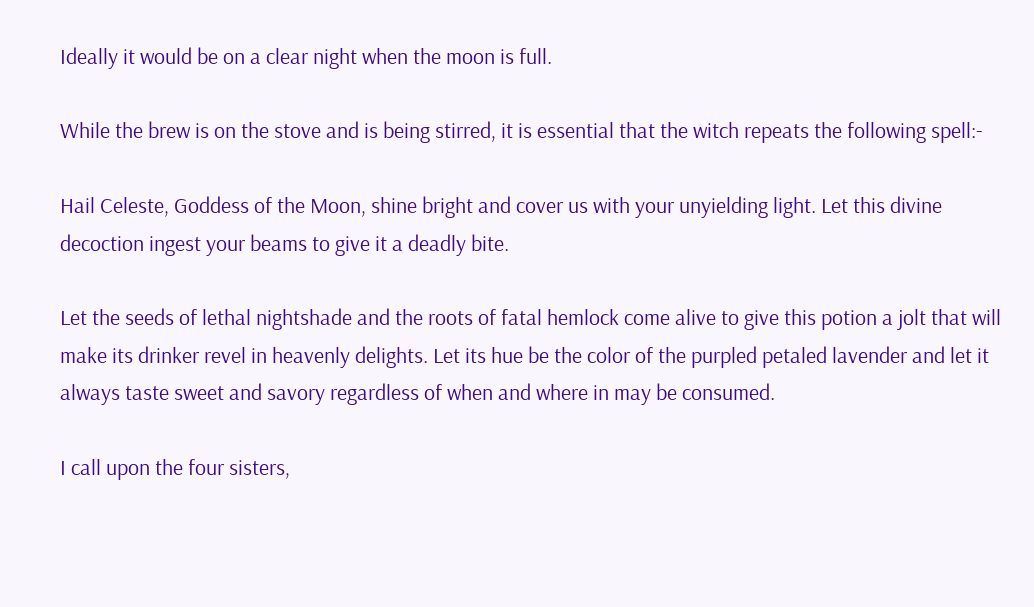Ideally it would be on a clear night when the moon is full.

While the brew is on the stove and is being stirred, it is essential that the witch repeats the following spell:-

Hail Celeste, Goddess of the Moon, shine bright and cover us with your unyielding light. Let this divine decoction ingest your beams to give it a deadly bite.

Let the seeds of lethal nightshade and the roots of fatal hemlock come alive to give this potion a jolt that will make its drinker revel in heavenly delights. Let its hue be the color of the purpled petaled lavender and let it always taste sweet and savory regardless of when and where in may be consumed.

I call upon the four sisters,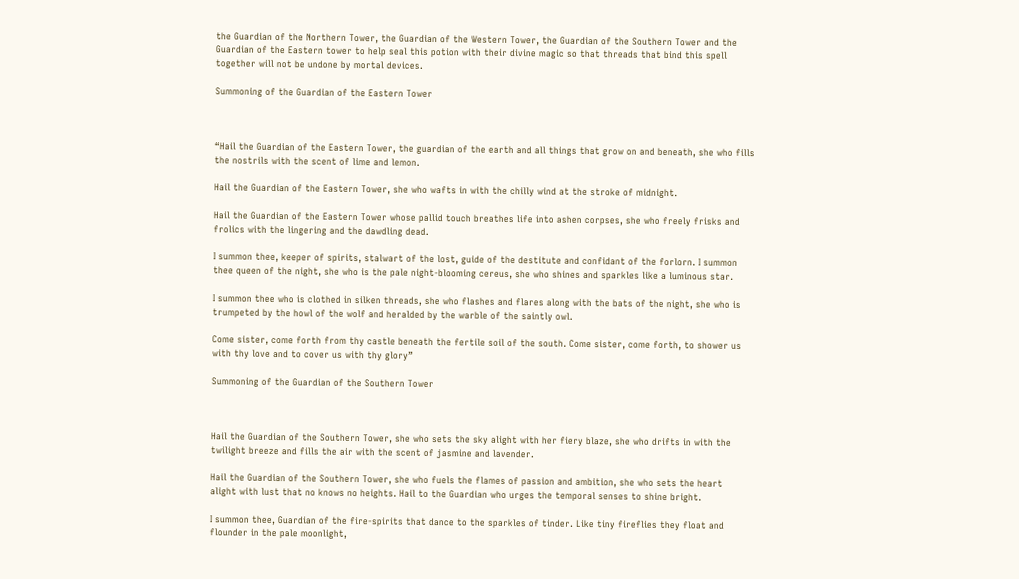the Guardian of the Northern Tower, the Guardian of the Western Tower, the Guardian of the Southern Tower and the Guardian of the Eastern tower to help seal this potion with their divine magic so that threads that bind this spell together will not be undone by mortal devices.

Summoning of the Guardian of the Eastern Tower



“Hail the Guardian of the Eastern Tower, the guardian of the earth and all things that grow on and beneath, she who fills the nostrils with the scent of lime and lemon.

Hail the Guardian of the Eastern Tower, she who wafts in with the chilly wind at the stroke of midnight.

Hail the Guardian of the Eastern Tower whose pallid touch breathes life into ashen corpses, she who freely frisks and frolics with the lingering and the dawdling dead.

I summon thee, keeper of spirits, stalwart of the lost, guide of the destitute and confidant of the forlorn. I summon thee queen of the night, she who is the pale night-blooming cereus, she who shines and sparkles like a luminous star.

I summon thee who is clothed in silken threads, she who flashes and flares along with the bats of the night, she who is trumpeted by the howl of the wolf and heralded by the warble of the saintly owl.

Come sister, come forth from thy castle beneath the fertile soil of the south. Come sister, come forth, to shower us with thy love and to cover us with thy glory”

Summoning of the Guardian of the Southern Tower



Hail the Guardian of the Southern Tower, she who sets the sky alight with her fiery blaze, she who drifts in with the twilight breeze and fills the air with the scent of jasmine and lavender.

Hail the Guardian of the Southern Tower, she who fuels the flames of passion and ambition, she who sets the heart alight with lust that no knows no heights. Hail to the Guardian who urges the temporal senses to shine bright.

I summon thee, Guardian of the fire-spirits that dance to the sparkles of tinder. Like tiny fireflies they float and flounder in the pale moonlight,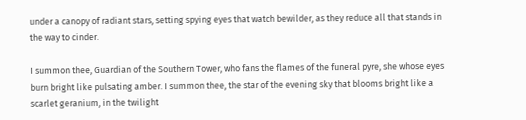under a canopy of radiant stars, setting spying eyes that watch bewilder, as they reduce all that stands in the way to cinder.

I summon thee, Guardian of the Southern Tower, who fans the flames of the funeral pyre, she whose eyes burn bright like pulsating amber. I summon thee, the star of the evening sky that blooms bright like a scarlet geranium, in the twilight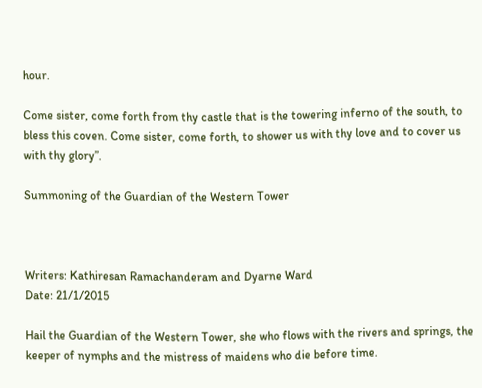hour.

Come sister, come forth from thy castle that is the towering inferno of the south, to bless this coven. Come sister, come forth, to shower us with thy love and to cover us with thy glory”.

Summoning of the Guardian of the Western Tower



Writers: Kathiresan Ramachanderam and Dyarne Ward
Date: 21/1/2015

Hail the Guardian of the Western Tower, she who flows with the rivers and springs, the keeper of nymphs and the mistress of maidens who die before time.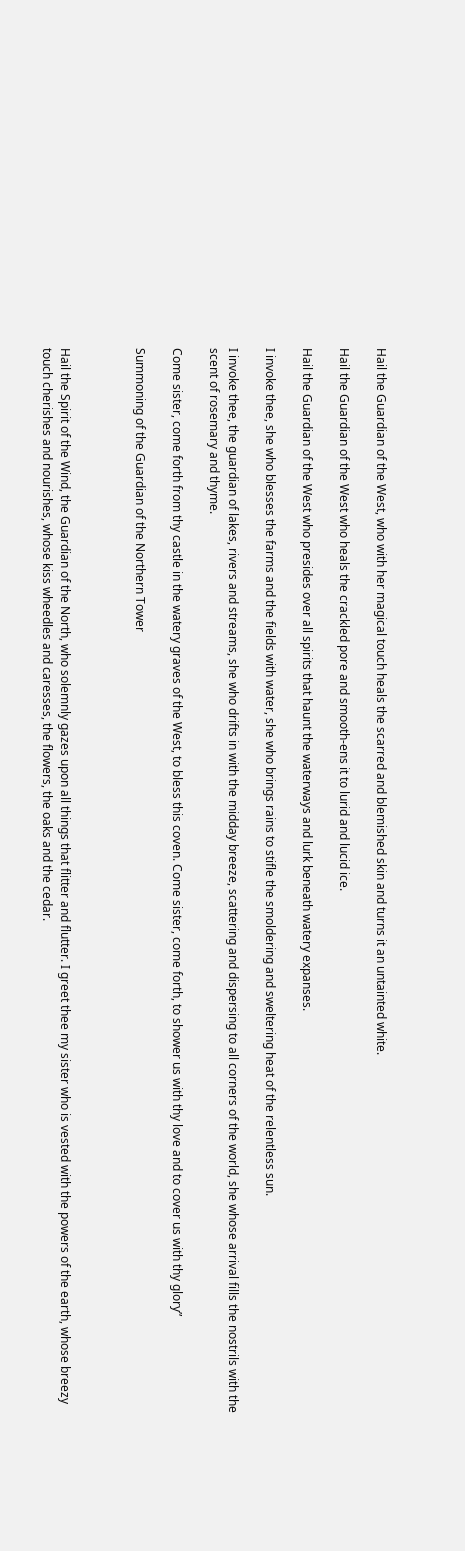Hail the Guardian of the West, who with her magical touch heals the scarred and blemished skin and turns it an untainted white.

Hail the Guardian of the West who heals the crackled pore and smooth-ens it to lurid and lucid ice.

Hail the Guardian of the West who presides over all spirits that haunt the waterways and lurk beneath watery expanses.

I invoke thee, she who blesses the farms and the fields with water, she who brings rains to stifle the smoldering and sweltering heat of the relentless sun.

I invoke thee, the guardian of lakes, rivers and streams, she who drifts in with the midday breeze, scattering and dispersing to all corners of the world, she whose arrival fills the nostrils with the scent of rosemary and thyme.

Come sister, come forth from thy castle in the watery graves of the West, to bless this coven. Come sister, come forth, to shower us with thy love and to cover us with thy glory”

Summoning of the Guardian of the Northern Tower



Hail the Spirit of the Wind, the Guardian of the North, who solemnly gazes upon all things that flitter and flutter. I greet thee my sister who is vested with the powers of the earth, whose breezy touch cherishes and nourishes, whose kiss wheedles and caresses, the flowers, the oaks and the cedar.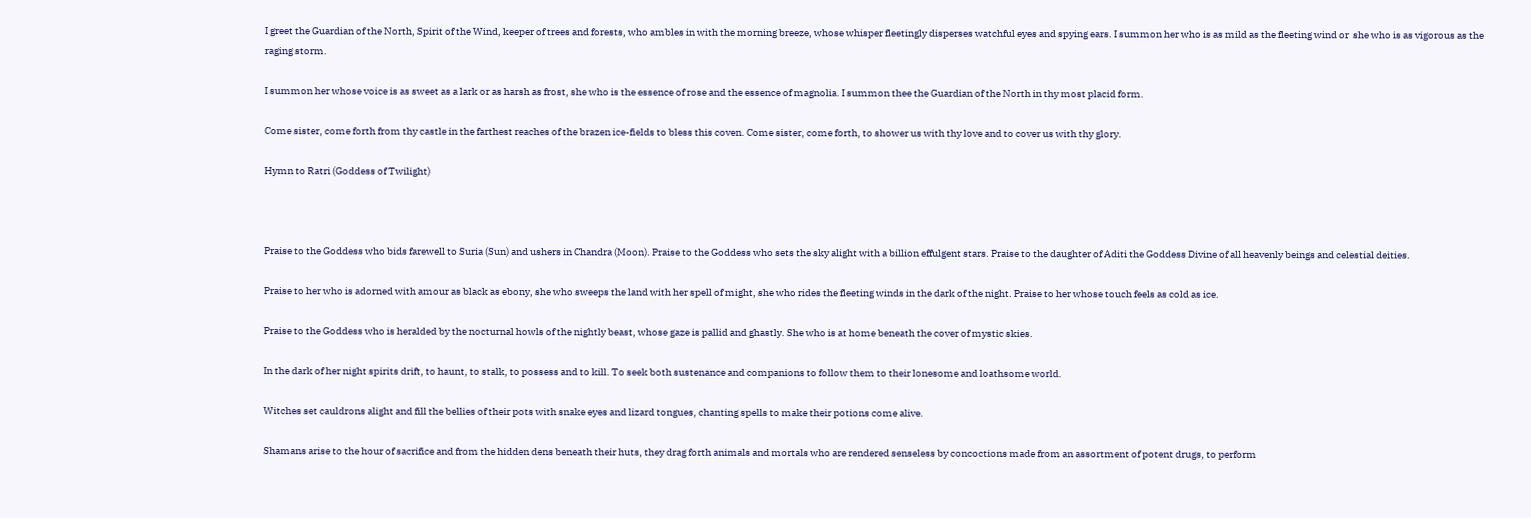I greet the Guardian of the North, Spirit of the Wind, keeper of trees and forests, who ambles in with the morning breeze, whose whisper fleetingly disperses watchful eyes and spying ears. I summon her who is as mild as the fleeting wind or  she who is as vigorous as the raging storm.

I summon her whose voice is as sweet as a lark or as harsh as frost, she who is the essence of rose and the essence of magnolia. I summon thee the Guardian of the North in thy most placid form.

Come sister, come forth from thy castle in the farthest reaches of the brazen ice-fields to bless this coven. Come sister, come forth, to shower us with thy love and to cover us with thy glory.

Hymn to Ratri (Goddess of Twilight)



Praise to the Goddess who bids farewell to Suria (Sun) and ushers in Chandra (Moon). Praise to the Goddess who sets the sky alight with a billion effulgent stars. Praise to the daughter of Aditi the Goddess Divine of all heavenly beings and celestial deities.

Praise to her who is adorned with amour as black as ebony, she who sweeps the land with her spell of might, she who rides the fleeting winds in the dark of the night. Praise to her whose touch feels as cold as ice.

Praise to the Goddess who is heralded by the nocturnal howls of the nightly beast, whose gaze is pallid and ghastly. She who is at home beneath the cover of mystic skies.

In the dark of her night spirits drift, to haunt, to stalk, to possess and to kill. To seek both sustenance and companions to follow them to their lonesome and loathsome world.

Witches set cauldrons alight and fill the bellies of their pots with snake eyes and lizard tongues, chanting spells to make their potions come alive.

Shamans arise to the hour of sacrifice and from the hidden dens beneath their huts, they drag forth animals and mortals who are rendered senseless by concoctions made from an assortment of potent drugs, to perform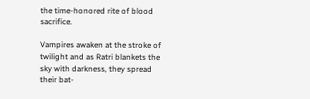the time-honored rite of blood sacrifice.

Vampires awaken at the stroke of twilight and as Ratri blankets the sky with darkness, they spread their bat-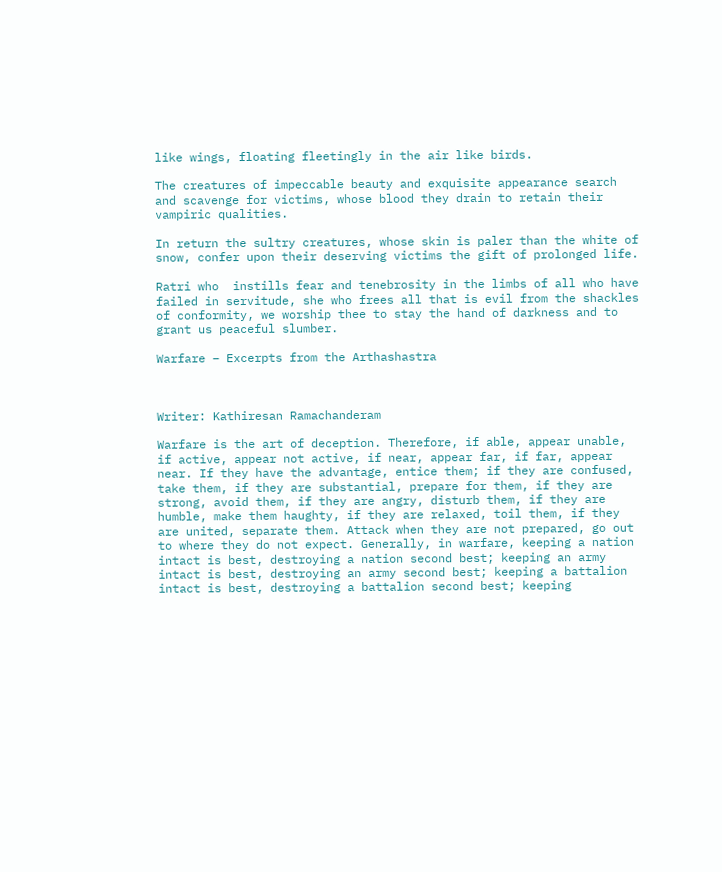like wings, floating fleetingly in the air like birds.

The creatures of impeccable beauty and exquisite appearance search and scavenge for victims, whose blood they drain to retain their vampiric qualities.

In return the sultry creatures, whose skin is paler than the white of snow, confer upon their deserving victims the gift of prolonged life.

Ratri who  instills fear and tenebrosity in the limbs of all who have failed in servitude, she who frees all that is evil from the shackles of conformity, we worship thee to stay the hand of darkness and to grant us peaceful slumber.

Warfare – Excerpts from the Arthashastra



Writer: Kathiresan Ramachanderam

Warfare is the art of deception. Therefore, if able, appear unable, if active, appear not active, if near, appear far, if far, appear near. If they have the advantage, entice them; if they are confused, take them, if they are substantial, prepare for them, if they are strong, avoid them, if they are angry, disturb them, if they are humble, make them haughty, if they are relaxed, toil them, if they are united, separate them. Attack when they are not prepared, go out to where they do not expect. Generally, in warfare, keeping a nation intact is best, destroying a nation second best; keeping an army intact is best, destroying an army second best; keeping a battalion intact is best, destroying a battalion second best; keeping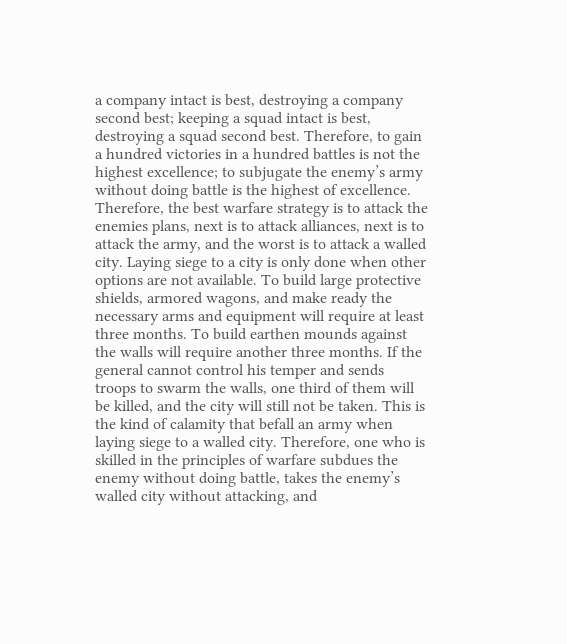a company intact is best, destroying a company second best; keeping a squad intact is best, destroying a squad second best. Therefore, to gain a hundred victories in a hundred battles is not the highest excellence; to subjugate the enemy’s army without doing battle is the highest of excellence. Therefore, the best warfare strategy is to attack the enemies plans, next is to attack alliances, next is to attack the army, and the worst is to attack a walled city. Laying siege to a city is only done when other options are not available. To build large protective shields, armored wagons, and make ready the necessary arms and equipment will require at least three months. To build earthen mounds against the walls will require another three months. If the general cannot control his temper and sends troops to swarm the walls, one third of them will be killed, and the city will still not be taken. This is the kind of calamity that befall an army when laying siege to a walled city. Therefore, one who is skilled in the principles of warfare subdues the enemy without doing battle, takes the enemy’s walled city without attacking, and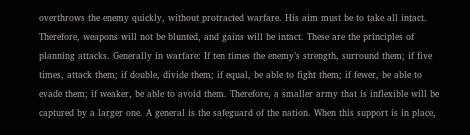overthrows the enemy quickly, without protracted warfare. His aim must be to take all intact. Therefore, weapons will not be blunted, and gains will be intact. These are the principles of planning attacks. Generally in warfare: If ten times the enemy’s strength, surround them; if five times, attack them; if double, divide them; if equal, be able to fight them; if fewer, be able to evade them; if weaker, be able to avoid them. Therefore, a smaller army that is inflexible will be captured by a larger one. A general is the safeguard of the nation. When this support is in place,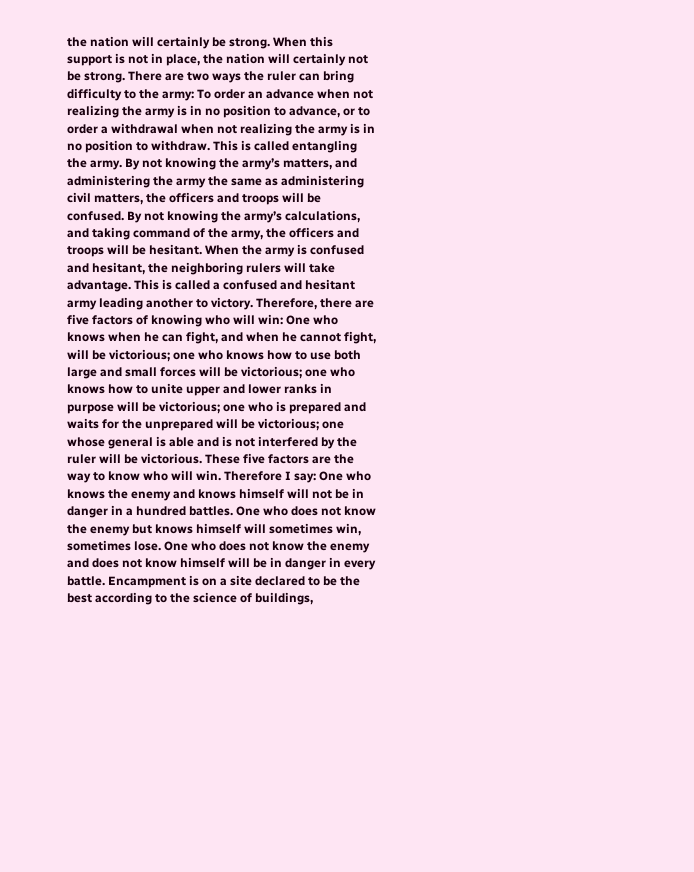the nation will certainly be strong. When this support is not in place, the nation will certainly not be strong. There are two ways the ruler can bring difficulty to the army: To order an advance when not realizing the army is in no position to advance, or to order a withdrawal when not realizing the army is in no position to withdraw. This is called entangling the army. By not knowing the army’s matters, and administering the army the same as administering civil matters, the officers and troops will be confused. By not knowing the army’s calculations, and taking command of the army, the officers and troops will be hesitant. When the army is confused and hesitant, the neighboring rulers will take advantage. This is called a confused and hesitant army leading another to victory. Therefore, there are five factors of knowing who will win: One who knows when he can fight, and when he cannot fight, will be victorious; one who knows how to use both large and small forces will be victorious; one who knows how to unite upper and lower ranks in purpose will be victorious; one who is prepared and waits for the unprepared will be victorious; one whose general is able and is not interfered by the ruler will be victorious. These five factors are the way to know who will win. Therefore I say: One who knows the enemy and knows himself will not be in danger in a hundred battles. One who does not know the enemy but knows himself will sometimes win, sometimes lose. One who does not know the enemy and does not know himself will be in danger in every battle. Encampment is on a site declared to be the best according to the science of buildings,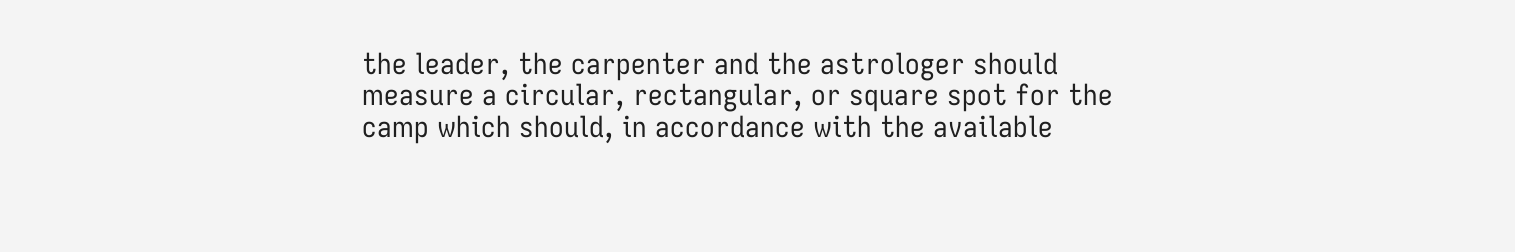the leader, the carpenter and the astrologer should measure a circular, rectangular, or square spot for the camp which should, in accordance with the available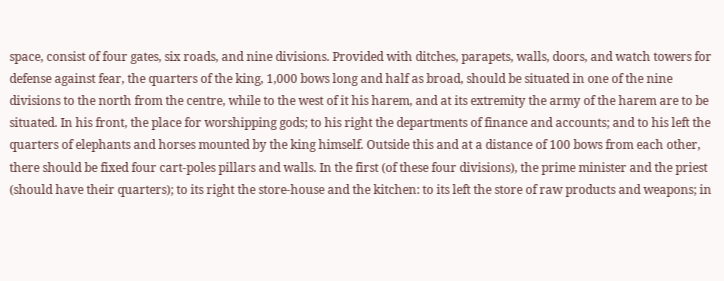space, consist of four gates, six roads, and nine divisions. Provided with ditches, parapets, walls, doors, and watch towers for defense against fear, the quarters of the king, 1,000 bows long and half as broad, should be situated in one of the nine divisions to the north from the centre, while to the west of it his harem, and at its extremity the army of the harem are to be situated. In his front, the place for worshipping gods; to his right the departments of finance and accounts; and to his left the quarters of elephants and horses mounted by the king himself. Outside this and at a distance of 100 bows from each other, there should be fixed four cart-poles pillars and walls. In the first (of these four divisions), the prime minister and the priest (should have their quarters); to its right the store-house and the kitchen: to its left the store of raw products and weapons; in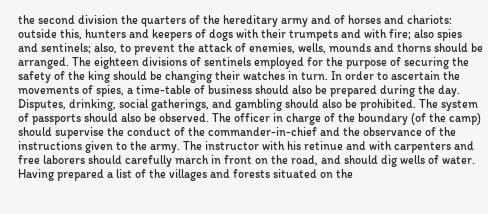the second division the quarters of the hereditary army and of horses and chariots: outside this, hunters and keepers of dogs with their trumpets and with fire; also spies and sentinels; also, to prevent the attack of enemies, wells, mounds and thorns should be arranged. The eighteen divisions of sentinels employed for the purpose of securing the safety of the king should be changing their watches in turn. In order to ascertain the movements of spies, a time-table of business should also be prepared during the day. Disputes, drinking, social gatherings, and gambling should also be prohibited. The system of passports should also be observed. The officer in charge of the boundary (of the camp) should supervise the conduct of the commander-in-chief and the observance of the instructions given to the army. The instructor with his retinue and with carpenters and free laborers should carefully march in front on the road, and should dig wells of water. Having prepared a list of the villages and forests situated on the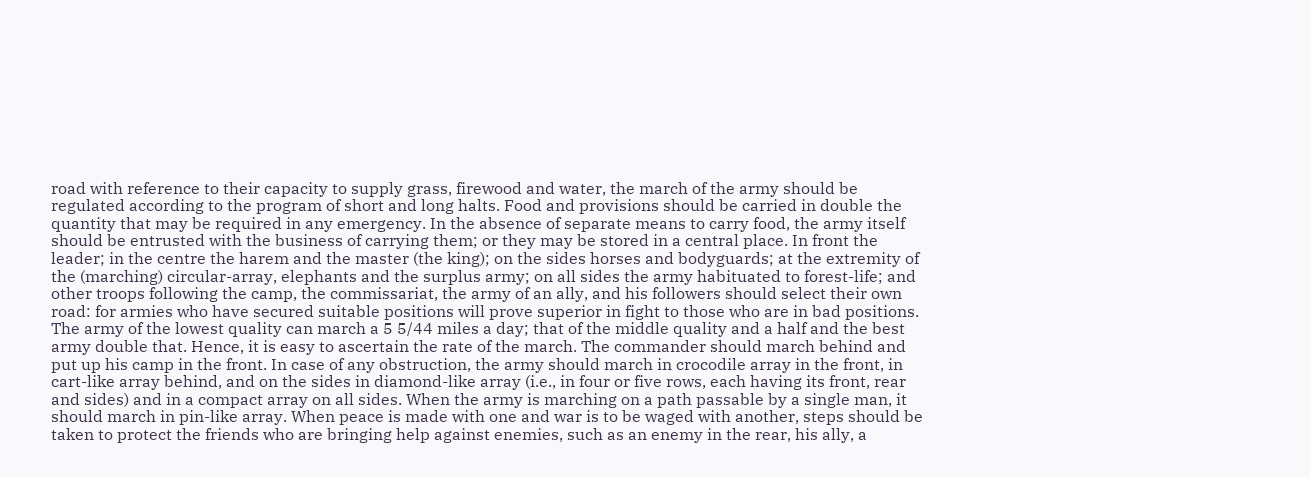road with reference to their capacity to supply grass, firewood and water, the march of the army should be regulated according to the program of short and long halts. Food and provisions should be carried in double the quantity that may be required in any emergency. In the absence of separate means to carry food, the army itself should be entrusted with the business of carrying them; or they may be stored in a central place. In front the leader; in the centre the harem and the master (the king); on the sides horses and bodyguards; at the extremity of the (marching) circular-array, elephants and the surplus army; on all sides the army habituated to forest-life; and other troops following the camp, the commissariat, the army of an ally, and his followers should select their own road: for armies who have secured suitable positions will prove superior in fight to those who are in bad positions. The army of the lowest quality can march a 5 5/44 miles a day; that of the middle quality and a half and the best army double that. Hence, it is easy to ascertain the rate of the march. The commander should march behind and put up his camp in the front. In case of any obstruction, the army should march in crocodile array in the front, in cart-like array behind, and on the sides in diamond-like array (i.e., in four or five rows, each having its front, rear and sides) and in a compact array on all sides. When the army is marching on a path passable by a single man, it should march in pin-like array. When peace is made with one and war is to be waged with another, steps should be taken to protect the friends who are bringing help against enemies, such as an enemy in the rear, his ally, a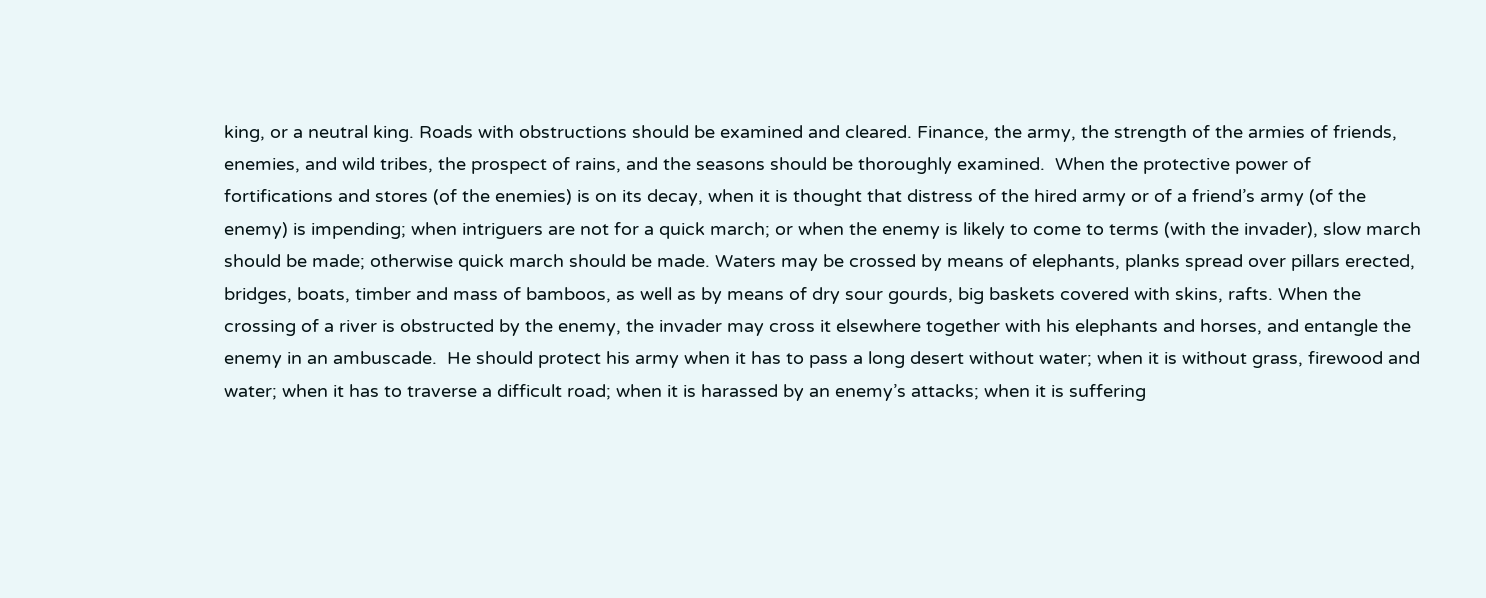king, or a neutral king. Roads with obstructions should be examined and cleared. Finance, the army, the strength of the armies of friends, enemies, and wild tribes, the prospect of rains, and the seasons should be thoroughly examined.  When the protective power of fortifications and stores (of the enemies) is on its decay, when it is thought that distress of the hired army or of a friend’s army (of the enemy) is impending; when intriguers are not for a quick march; or when the enemy is likely to come to terms (with the invader), slow march should be made; otherwise quick march should be made. Waters may be crossed by means of elephants, planks spread over pillars erected, bridges, boats, timber and mass of bamboos, as well as by means of dry sour gourds, big baskets covered with skins, rafts. When the crossing of a river is obstructed by the enemy, the invader may cross it elsewhere together with his elephants and horses, and entangle the enemy in an ambuscade.  He should protect his army when it has to pass a long desert without water; when it is without grass, firewood and water; when it has to traverse a difficult road; when it is harassed by an enemy’s attacks; when it is suffering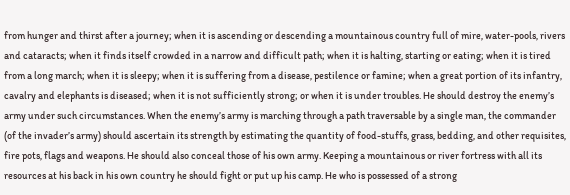from hunger and thirst after a journey; when it is ascending or descending a mountainous country full of mire, water-pools, rivers and cataracts; when it finds itself crowded in a narrow and difficult path; when it is halting, starting or eating; when it is tired from a long march; when it is sleepy; when it is suffering from a disease, pestilence or famine; when a great portion of its infantry, cavalry and elephants is diseased; when it is not sufficiently strong; or when it is under troubles. He should destroy the enemy’s army under such circumstances. When the enemy’s army is marching through a path traversable by a single man, the commander (of the invader’s army) should ascertain its strength by estimating the quantity of food-stuffs, grass, bedding, and other requisites, fire pots, flags and weapons. He should also conceal those of his own army. Keeping a mountainous or river fortress with all its resources at his back in his own country he should fight or put up his camp. He who is possessed of a strong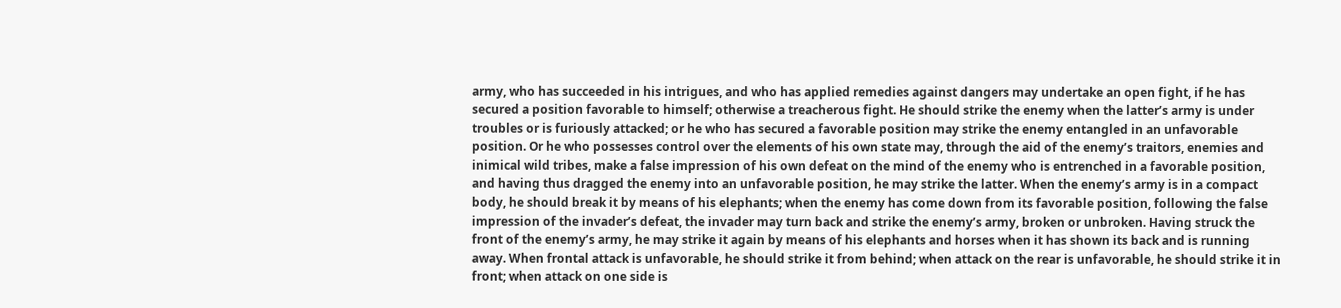army, who has succeeded in his intrigues, and who has applied remedies against dangers may undertake an open fight, if he has secured a position favorable to himself; otherwise a treacherous fight. He should strike the enemy when the latter’s army is under troubles or is furiously attacked; or he who has secured a favorable position may strike the enemy entangled in an unfavorable position. Or he who possesses control over the elements of his own state may, through the aid of the enemy’s traitors, enemies and inimical wild tribes, make a false impression of his own defeat on the mind of the enemy who is entrenched in a favorable position, and having thus dragged the enemy into an unfavorable position, he may strike the latter. When the enemy’s army is in a compact body, he should break it by means of his elephants; when the enemy has come down from its favorable position, following the false impression of the invader’s defeat, the invader may turn back and strike the enemy’s army, broken or unbroken. Having struck the front of the enemy’s army, he may strike it again by means of his elephants and horses when it has shown its back and is running away. When frontal attack is unfavorable, he should strike it from behind; when attack on the rear is unfavorable, he should strike it in front; when attack on one side is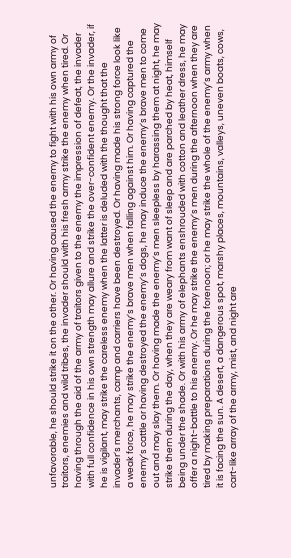unfavorable, he should strike it on the other. Or having caused the enemy to fight with his own army of traitors, enemies and wild tribes, the invader should with his fresh army strike the enemy when tired. Or having through the aid of the army of traitors given to the enemy the impression of defeat, the invader with full confidence in his own strength may allure and strike the over-confident enemy. Or the invader, if he is vigilant, may strike the careless enemy when the latter is deluded with the thought that the invader’s merchants, camp and carriers have been destroyed. Or having made his strong force look like a weak force, he may strike the enemy’s brave men when falling against him. Or having captured the enemy’s cattle or having destroyed the enemy’s dogs, he may induce the enemy’s brave men to come out and may slay them. Or having made the enemy’s men sleepless by harassing them at night, he may strike them during the day, when they are weary from want of sleep and are parched by heat, himself being under the shade. Or with his army of elephants enshrouded with cotton and leather dress, he may offer a night-battle to his enemy. Or he may strike the enemy’s men during the afternoon when they are tired by making preparations during the forenoon; or he may strike the whole of the enemy’s army when it is facing the sun. A desert, a dangerous spot, marshy places, mountains, valleys, uneven boats, cows, cart-like array of the army, mist, and night are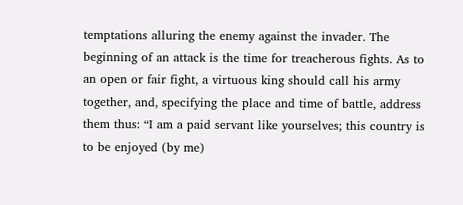temptations alluring the enemy against the invader. The beginning of an attack is the time for treacherous fights. As to an open or fair fight, a virtuous king should call his army together, and, specifying the place and time of battle, address them thus: “I am a paid servant like yourselves; this country is to be enjoyed (by me)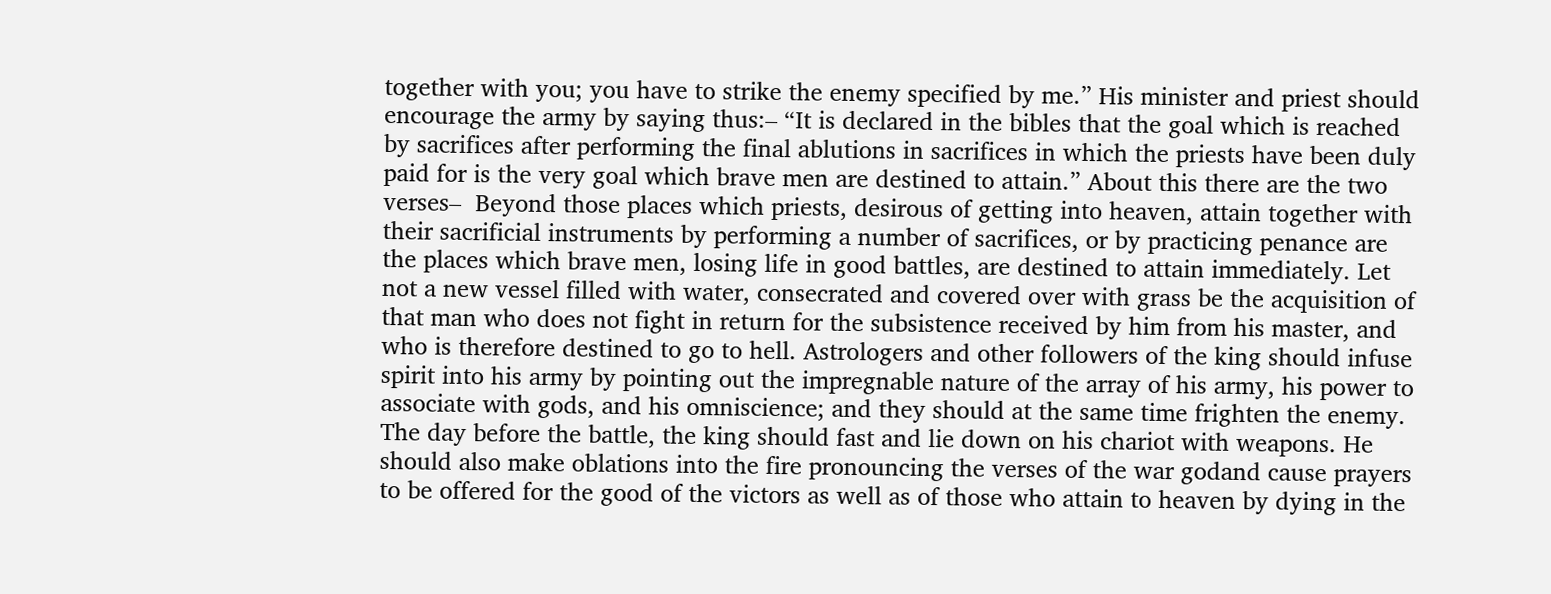together with you; you have to strike the enemy specified by me.” His minister and priest should encourage the army by saying thus:– “It is declared in the bibles that the goal which is reached by sacrifices after performing the final ablutions in sacrifices in which the priests have been duly paid for is the very goal which brave men are destined to attain.” About this there are the two verses–  Beyond those places which priests, desirous of getting into heaven, attain together with their sacrificial instruments by performing a number of sacrifices, or by practicing penance are the places which brave men, losing life in good battles, are destined to attain immediately. Let not a new vessel filled with water, consecrated and covered over with grass be the acquisition of that man who does not fight in return for the subsistence received by him from his master, and who is therefore destined to go to hell. Astrologers and other followers of the king should infuse spirit into his army by pointing out the impregnable nature of the array of his army, his power to associate with gods, and his omniscience; and they should at the same time frighten the enemy. The day before the battle, the king should fast and lie down on his chariot with weapons. He should also make oblations into the fire pronouncing the verses of the war godand cause prayers to be offered for the good of the victors as well as of those who attain to heaven by dying in the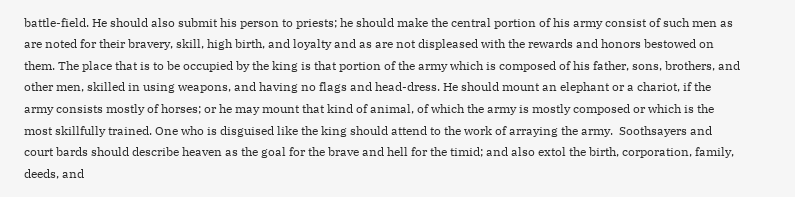battle-field. He should also submit his person to priests; he should make the central portion of his army consist of such men as are noted for their bravery, skill, high birth, and loyalty and as are not displeased with the rewards and honors bestowed on them. The place that is to be occupied by the king is that portion of the army which is composed of his father, sons, brothers, and other men, skilled in using weapons, and having no flags and head-dress. He should mount an elephant or a chariot, if the army consists mostly of horses; or he may mount that kind of animal, of which the army is mostly composed or which is the most skillfully trained. One who is disguised like the king should attend to the work of arraying the army.  Soothsayers and court bards should describe heaven as the goal for the brave and hell for the timid; and also extol the birth, corporation, family, deeds, and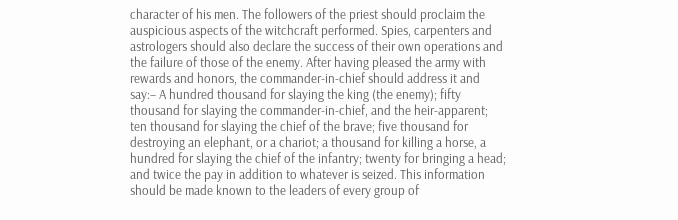character of his men. The followers of the priest should proclaim the auspicious aspects of the witchcraft performed. Spies, carpenters and astrologers should also declare the success of their own operations and the failure of those of the enemy. After having pleased the army with rewards and honors, the commander-in-chief should address it and say:– A hundred thousand for slaying the king (the enemy); fifty thousand for slaying the commander-in-chief, and the heir-apparent; ten thousand for slaying the chief of the brave; five thousand for destroying an elephant, or a chariot; a thousand for killing a horse, a hundred for slaying the chief of the infantry; twenty for bringing a head; and twice the pay in addition to whatever is seized. This information should be made known to the leaders of every group of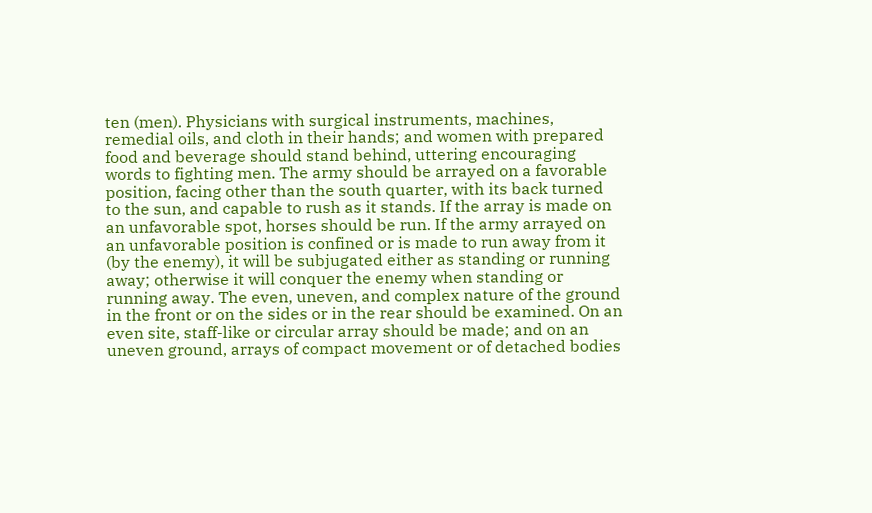ten (men). Physicians with surgical instruments, machines, remedial oils, and cloth in their hands; and women with prepared food and beverage should stand behind, uttering encouraging words to fighting men. The army should be arrayed on a favorable position, facing other than the south quarter, with its back turned to the sun, and capable to rush as it stands. If the array is made on an unfavorable spot, horses should be run. If the army arrayed on an unfavorable position is confined or is made to run away from it (by the enemy), it will be subjugated either as standing or running away; otherwise it will conquer the enemy when standing or running away. The even, uneven, and complex nature of the ground in the front or on the sides or in the rear should be examined. On an even site, staff-like or circular array should be made; and on an uneven ground, arrays of compact movement or of detached bodies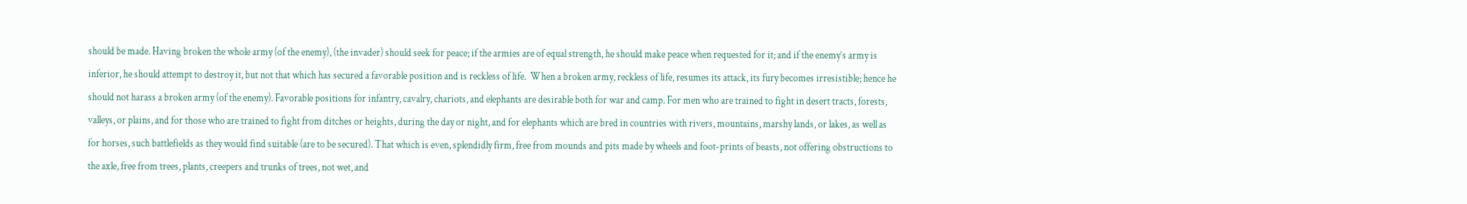should be made. Having broken the whole army (of the enemy), (the invader) should seek for peace; if the armies are of equal strength, he should make peace when requested for it; and if the enemy’s army is inferior, he should attempt to destroy it, but not that which has secured a favorable position and is reckless of life.  When a broken army, reckless of life, resumes its attack, its fury becomes irresistible; hence he should not harass a broken army (of the enemy). Favorable positions for infantry, cavalry, chariots, and elephants are desirable both for war and camp. For men who are trained to fight in desert tracts, forests, valleys, or plains, and for those who are trained to fight from ditches or heights, during the day or night, and for elephants which are bred in countries with rivers, mountains, marshy lands, or lakes, as well as for horses, such battlefields as they would find suitable (are to be secured). That which is even, splendidly firm, free from mounds and pits made by wheels and foot-prints of beasts, not offering obstructions to the axle, free from trees, plants, creepers and trunks of trees, not wet, and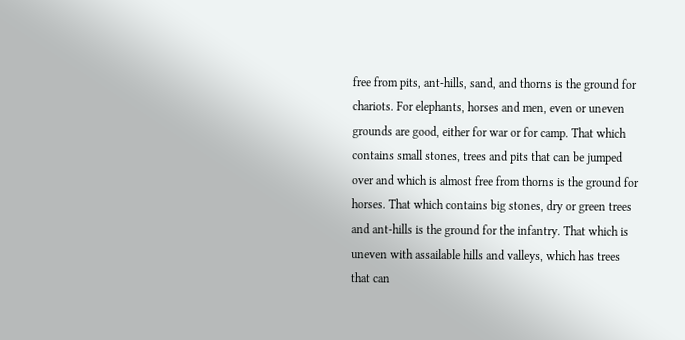free from pits, ant-hills, sand, and thorns is the ground for chariots. For elephants, horses and men, even or uneven grounds are good, either for war or for camp. That which contains small stones, trees and pits that can be jumped over and which is almost free from thorns is the ground for horses. That which contains big stones, dry or green trees and ant-hills is the ground for the infantry. That which is uneven with assailable hills and valleys, which has trees that can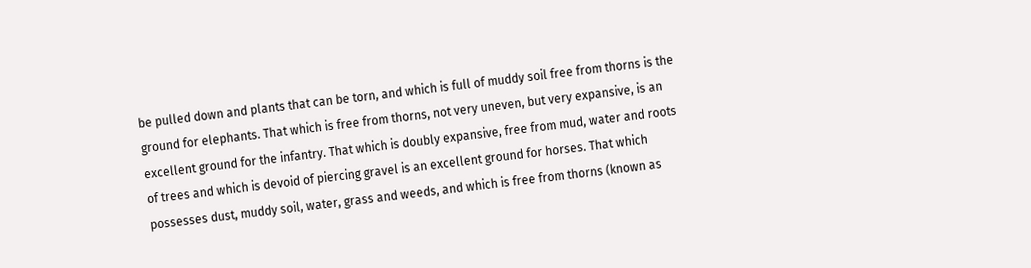be pulled down and plants that can be torn, and which is full of muddy soil free from thorns is the ground for elephants. That which is free from thorns, not very uneven, but very expansive, is an excellent ground for the infantry. That which is doubly expansive, free from mud, water and roots of trees and which is devoid of piercing gravel is an excellent ground for horses. That which possesses dust, muddy soil, water, grass and weeds, and which is free from thorns (known as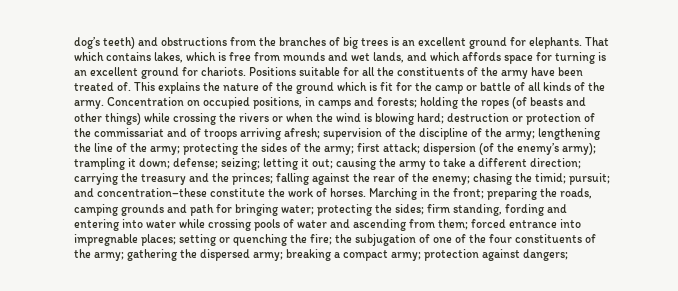dog’s teeth) and obstructions from the branches of big trees is an excellent ground for elephants. That which contains lakes, which is free from mounds and wet lands, and which affords space for turning is an excellent ground for chariots. Positions suitable for all the constituents of the army have been treated of. This explains the nature of the ground which is fit for the camp or battle of all kinds of the army. Concentration on occupied positions, in camps and forests; holding the ropes (of beasts and other things) while crossing the rivers or when the wind is blowing hard; destruction or protection of the commissariat and of troops arriving afresh; supervision of the discipline of the army; lengthening the line of the army; protecting the sides of the army; first attack; dispersion (of the enemy’s army); trampling it down; defense; seizing; letting it out; causing the army to take a different direction; carrying the treasury and the princes; falling against the rear of the enemy; chasing the timid; pursuit; and concentration–these constitute the work of horses. Marching in the front; preparing the roads, camping grounds and path for bringing water; protecting the sides; firm standing, fording and entering into water while crossing pools of water and ascending from them; forced entrance into impregnable places; setting or quenching the fire; the subjugation of one of the four constituents of the army; gathering the dispersed army; breaking a compact army; protection against dangers;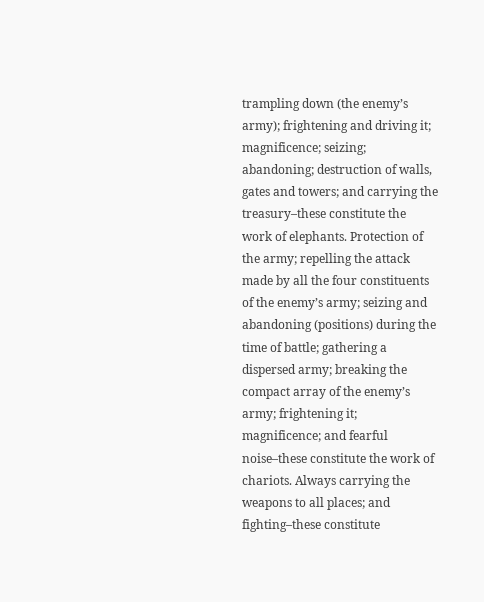trampling down (the enemy’s army); frightening and driving it; magnificence; seizing; abandoning; destruction of walls, gates and towers; and carrying the treasury–these constitute the work of elephants. Protection of the army; repelling the attack made by all the four constituents of the enemy’s army; seizing and abandoning (positions) during the time of battle; gathering a dispersed army; breaking the compact array of the enemy’s army; frightening it; magnificence; and fearful noise–these constitute the work of chariots. Always carrying the weapons to all places; and fighting–these constitute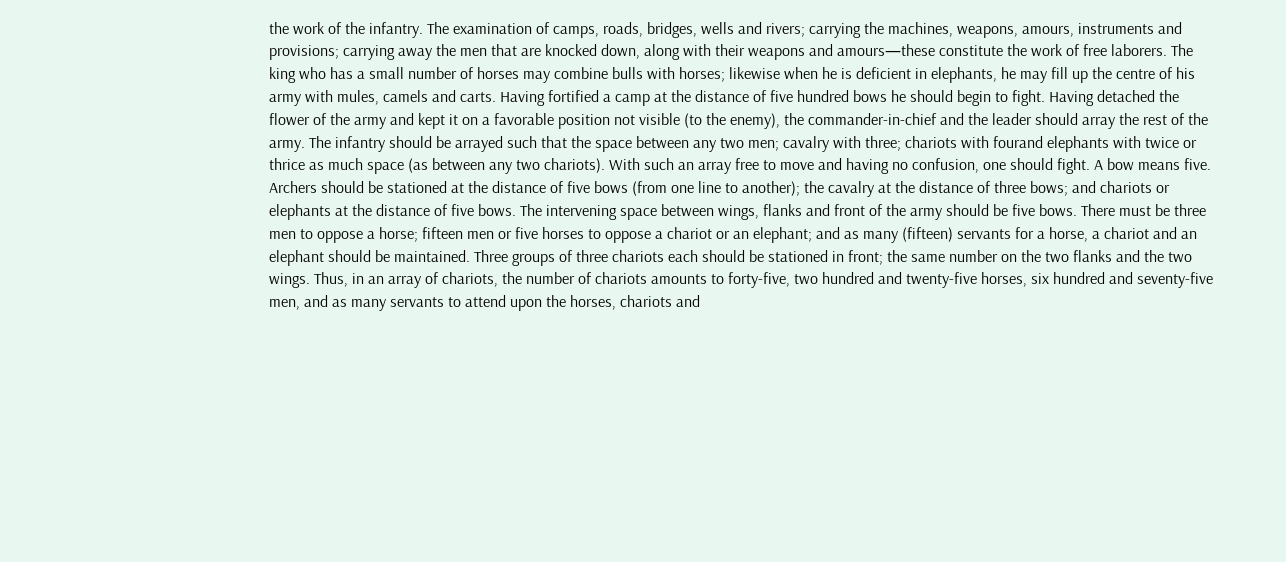the work of the infantry. The examination of camps, roads, bridges, wells and rivers; carrying the machines, weapons, amours, instruments and provisions; carrying away the men that are knocked down, along with their weapons and amours—these constitute the work of free laborers. The king who has a small number of horses may combine bulls with horses; likewise when he is deficient in elephants, he may fill up the centre of his army with mules, camels and carts. Having fortified a camp at the distance of five hundred bows he should begin to fight. Having detached the flower of the army and kept it on a favorable position not visible (to the enemy), the commander-in-chief and the leader should array the rest of the army. The infantry should be arrayed such that the space between any two men; cavalry with three; chariots with fourand elephants with twice or thrice as much space (as between any two chariots). With such an array free to move and having no confusion, one should fight. A bow means five. Archers should be stationed at the distance of five bows (from one line to another); the cavalry at the distance of three bows; and chariots or elephants at the distance of five bows. The intervening space between wings, flanks and front of the army should be five bows. There must be three men to oppose a horse; fifteen men or five horses to oppose a chariot or an elephant; and as many (fifteen) servants for a horse, a chariot and an elephant should be maintained. Three groups of three chariots each should be stationed in front; the same number on the two flanks and the two wings. Thus, in an array of chariots, the number of chariots amounts to forty-five, two hundred and twenty-five horses, six hundred and seventy-five men, and as many servants to attend upon the horses, chariots and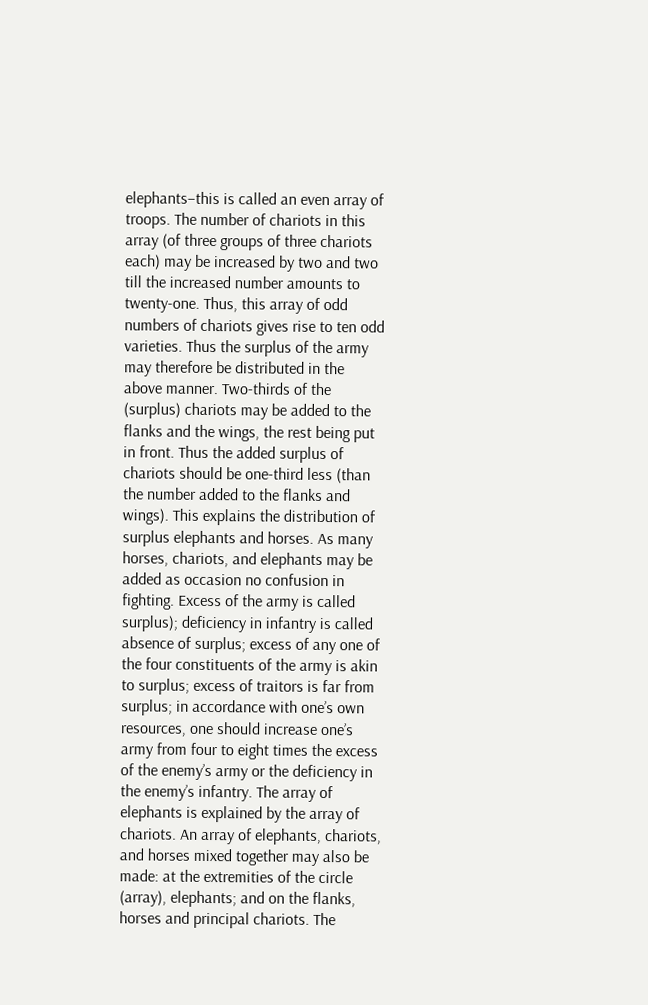elephants–this is called an even array of troops. The number of chariots in this array (of three groups of three chariots each) may be increased by two and two till the increased number amounts to twenty-one. Thus, this array of odd numbers of chariots gives rise to ten odd varieties. Thus the surplus of the army may therefore be distributed in the above manner. Two-thirds of the (surplus) chariots may be added to the flanks and the wings, the rest being put in front. Thus the added surplus of chariots should be one-third less (than the number added to the flanks and wings). This explains the distribution of surplus elephants and horses. As many horses, chariots, and elephants may be added as occasion no confusion in fighting. Excess of the army is called surplus); deficiency in infantry is called absence of surplus; excess of any one of the four constituents of the army is akin to surplus; excess of traitors is far from surplus; in accordance with one’s own resources, one should increase one’s army from four to eight times the excess of the enemy’s army or the deficiency in the enemy’s infantry. The array of elephants is explained by the array of chariots. An array of elephants, chariots, and horses mixed together may also be made: at the extremities of the circle (array), elephants; and on the flanks, horses and principal chariots. The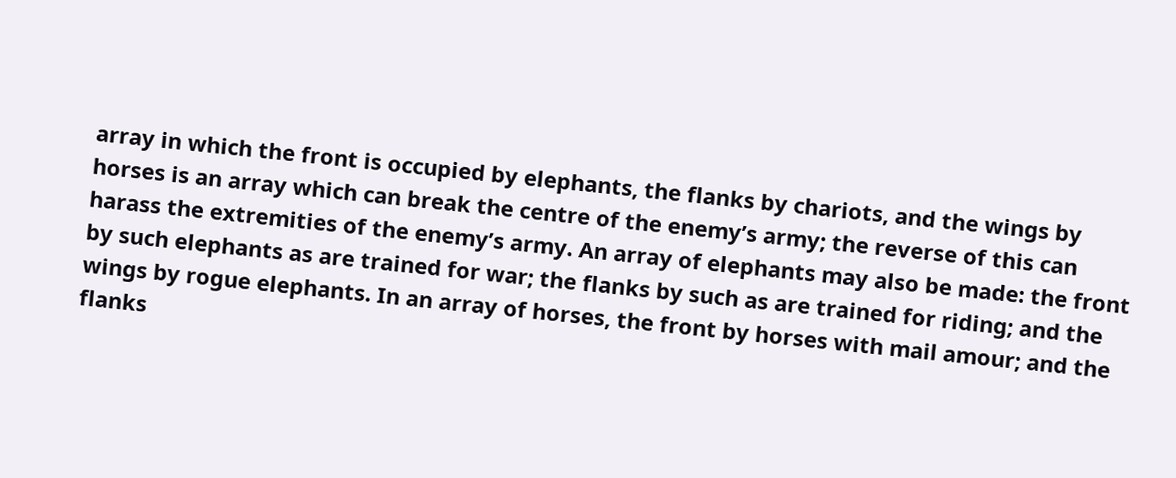array in which the front is occupied by elephants, the flanks by chariots, and the wings by horses is an array which can break the centre of the enemy’s army; the reverse of this can harass the extremities of the enemy’s army. An array of elephants may also be made: the front by such elephants as are trained for war; the flanks by such as are trained for riding; and the wings by rogue elephants. In an array of horses, the front by horses with mail amour; and the flanks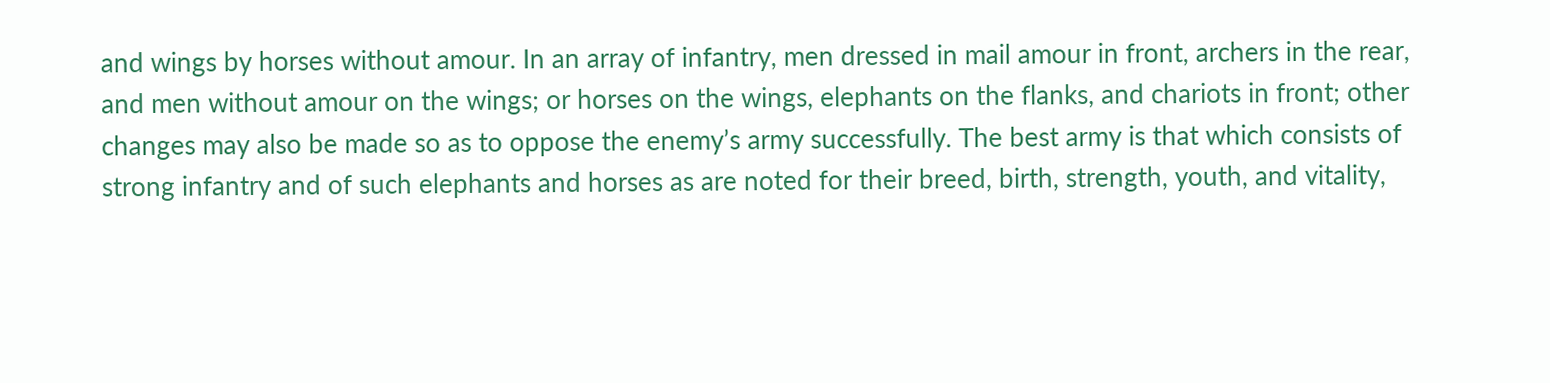and wings by horses without amour. In an array of infantry, men dressed in mail amour in front, archers in the rear, and men without amour on the wings; or horses on the wings, elephants on the flanks, and chariots in front; other changes may also be made so as to oppose the enemy’s army successfully. The best army is that which consists of strong infantry and of such elephants and horses as are noted for their breed, birth, strength, youth, and vitality,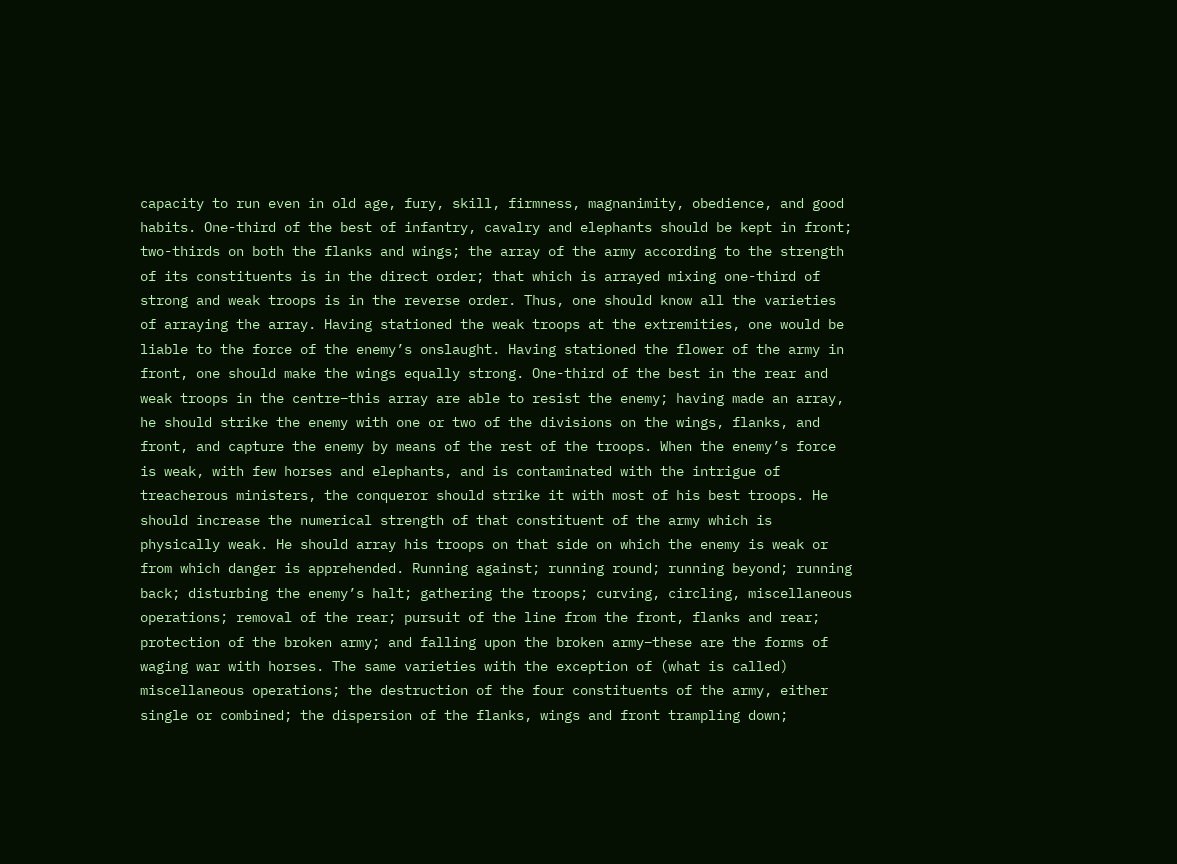capacity to run even in old age, fury, skill, firmness, magnanimity, obedience, and good habits. One-third of the best of infantry, cavalry and elephants should be kept in front; two-thirds on both the flanks and wings; the array of the army according to the strength of its constituents is in the direct order; that which is arrayed mixing one-third of strong and weak troops is in the reverse order. Thus, one should know all the varieties of arraying the array. Having stationed the weak troops at the extremities, one would be liable to the force of the enemy’s onslaught. Having stationed the flower of the army in front, one should make the wings equally strong. One-third of the best in the rear and weak troops in the centre–this array are able to resist the enemy; having made an array, he should strike the enemy with one or two of the divisions on the wings, flanks, and front, and capture the enemy by means of the rest of the troops. When the enemy’s force is weak, with few horses and elephants, and is contaminated with the intrigue of treacherous ministers, the conqueror should strike it with most of his best troops. He should increase the numerical strength of that constituent of the army which is physically weak. He should array his troops on that side on which the enemy is weak or from which danger is apprehended. Running against; running round; running beyond; running back; disturbing the enemy’s halt; gathering the troops; curving, circling, miscellaneous operations; removal of the rear; pursuit of the line from the front, flanks and rear; protection of the broken army; and falling upon the broken army–these are the forms of waging war with horses. The same varieties with the exception of (what is called) miscellaneous operations; the destruction of the four constituents of the army, either single or combined; the dispersion of the flanks, wings and front trampling down;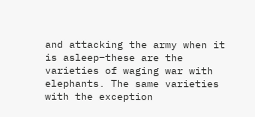and attacking the army when it is asleep–these are the varieties of waging war with elephants. The same varieties with the exception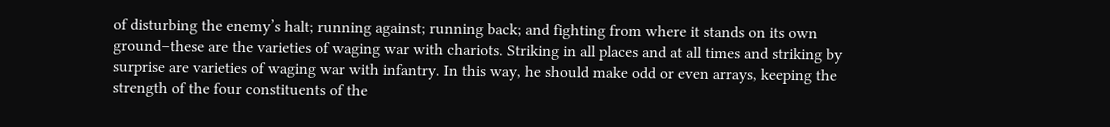of disturbing the enemy’s halt; running against; running back; and fighting from where it stands on its own ground–these are the varieties of waging war with chariots. Striking in all places and at all times and striking by surprise are varieties of waging war with infantry. In this way, he should make odd or even arrays, keeping the strength of the four constituents of the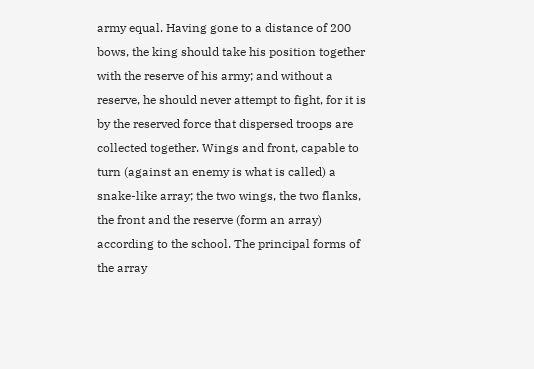army equal. Having gone to a distance of 200 bows, the king should take his position together with the reserve of his army; and without a reserve, he should never attempt to fight, for it is by the reserved force that dispersed troops are collected together. Wings and front, capable to turn (against an enemy is what is called) a snake-like array; the two wings, the two flanks, the front and the reserve (form an array) according to the school. The principal forms of the array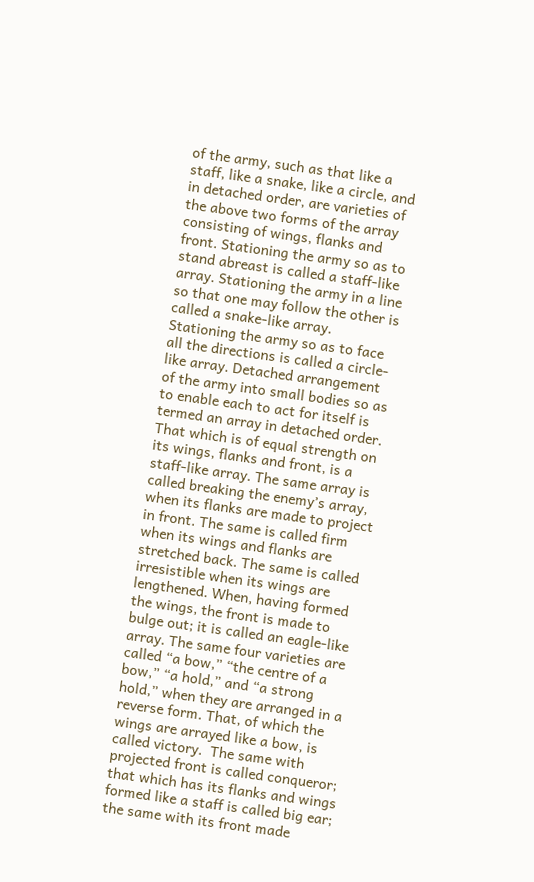of the army, such as that like a staff, like a snake, like a circle, and in detached order, are varieties of the above two forms of the array consisting of wings, flanks and front. Stationing the army so as to stand abreast is called a staff-like array. Stationing the army in a line so that one may follow the other is called a snake-like array. Stationing the army so as to face all the directions is called a circle-like array. Detached arrangement of the army into small bodies so as to enable each to act for itself is termed an array in detached order. That which is of equal strength on its wings, flanks and front, is a staff-like array. The same array is called breaking the enemy’s array, when its flanks are made to project in front. The same is called firm when its wings and flanks are stretched back. The same is called irresistible when its wings are lengthened. When, having formed the wings, the front is made to bulge out; it is called an eagle-like array. The same four varieties are called “a bow,” “the centre of a bow,” “a hold,” and “a strong hold,” when they are arranged in a reverse form. That, of which the wings are arrayed like a bow, is called victory.  The same with projected front is called conqueror; that which has its flanks and wings formed like a staff is called big ear; the same with its front made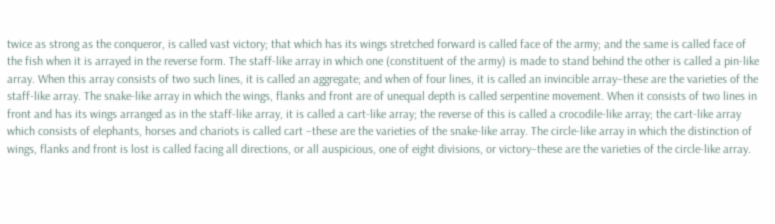twice as strong as the conqueror, is called vast victory; that which has its wings stretched forward is called face of the army; and the same is called face of the fish when it is arrayed in the reverse form. The staff-like array in which one (constituent of the army) is made to stand behind the other is called a pin-like array. When this array consists of two such lines, it is called an aggregate; and when of four lines, it is called an invincible array–these are the varieties of the staff-like array. The snake-like array in which the wings, flanks and front are of unequal depth is called serpentine movement. When it consists of two lines in front and has its wings arranged as in the staff-like array, it is called a cart-like array; the reverse of this is called a crocodile-like array; the cart-like array which consists of elephants, horses and chariots is called cart –these are the varieties of the snake-like array. The circle-like array in which the distinction of wings, flanks and front is lost is called facing all directions, or all auspicious, one of eight divisions, or victory–these are the varieties of the circle-like array.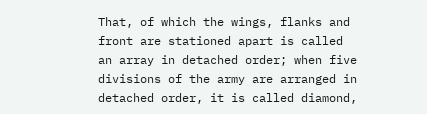That, of which the wings, flanks and front are stationed apart is called an array in detached order; when five divisions of the army are arranged in detached order, it is called diamond,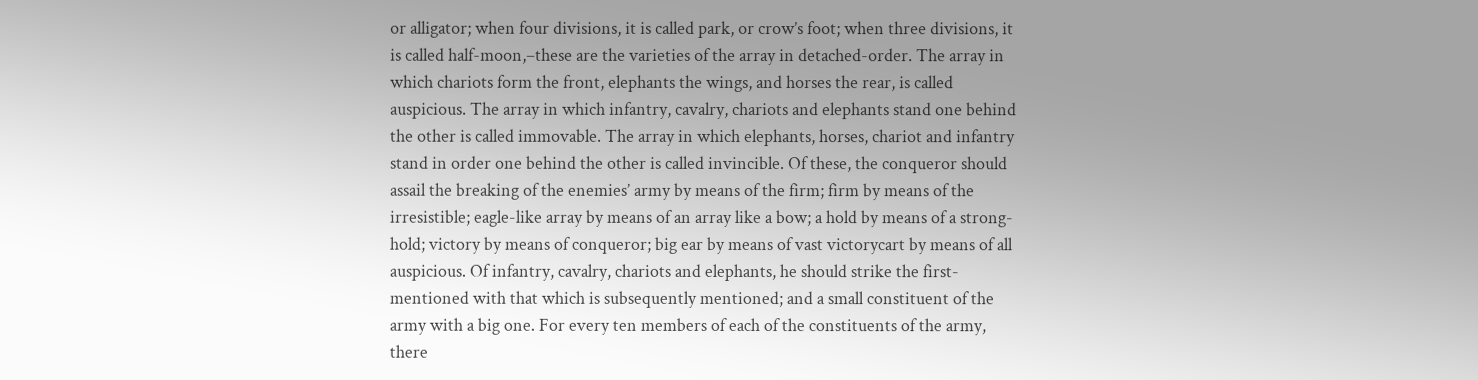or alligator; when four divisions, it is called park, or crow’s foot; when three divisions, it is called half-moon,–these are the varieties of the array in detached-order. The array in which chariots form the front, elephants the wings, and horses the rear, is called auspicious. The array in which infantry, cavalry, chariots and elephants stand one behind the other is called immovable. The array in which elephants, horses, chariot and infantry stand in order one behind the other is called invincible. Of these, the conqueror should assail the breaking of the enemies’ army by means of the firm; firm by means of the irresistible; eagle-like array by means of an array like a bow; a hold by means of a strong-hold; victory by means of conqueror; big ear by means of vast victorycart by means of all auspicious. Of infantry, cavalry, chariots and elephants, he should strike the first-mentioned with that which is subsequently mentioned; and a small constituent of the army with a big one. For every ten members of each of the constituents of the army, there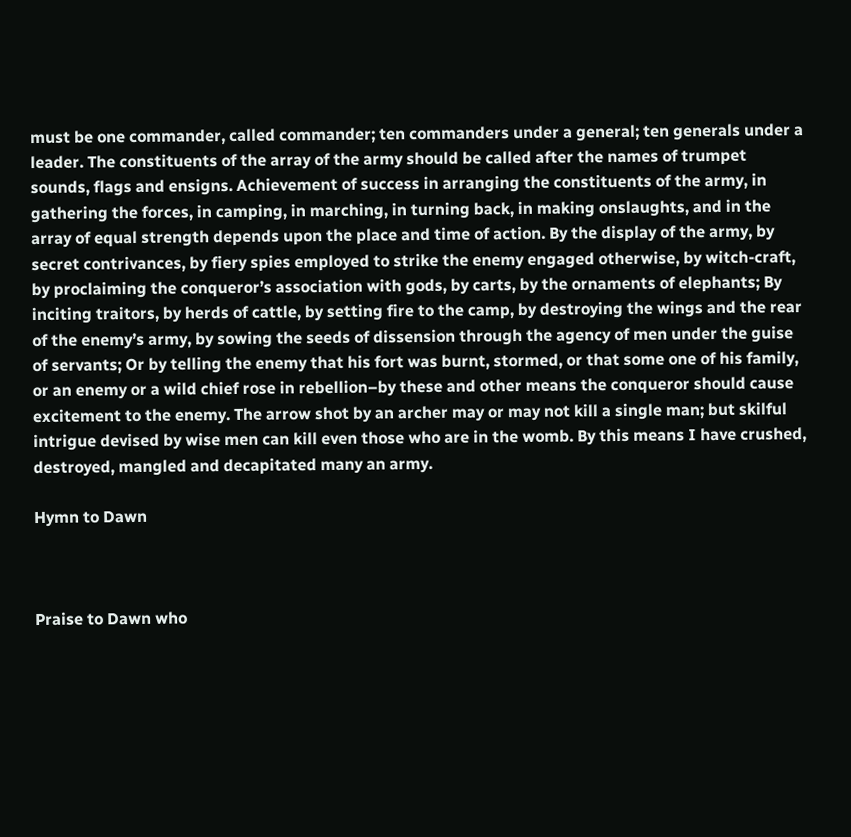must be one commander, called commander; ten commanders under a general; ten generals under a leader. The constituents of the array of the army should be called after the names of trumpet sounds, flags and ensigns. Achievement of success in arranging the constituents of the army, in gathering the forces, in camping, in marching, in turning back, in making onslaughts, and in the array of equal strength depends upon the place and time of action. By the display of the army, by secret contrivances, by fiery spies employed to strike the enemy engaged otherwise, by witch-craft, by proclaiming the conqueror’s association with gods, by carts, by the ornaments of elephants; By inciting traitors, by herds of cattle, by setting fire to the camp, by destroying the wings and the rear of the enemy’s army, by sowing the seeds of dissension through the agency of men under the guise of servants; Or by telling the enemy that his fort was burnt, stormed, or that some one of his family, or an enemy or a wild chief rose in rebellion–by these and other means the conqueror should cause excitement to the enemy. The arrow shot by an archer may or may not kill a single man; but skilful intrigue devised by wise men can kill even those who are in the womb. By this means I have crushed, destroyed, mangled and decapitated many an army.

Hymn to Dawn



Praise to Dawn who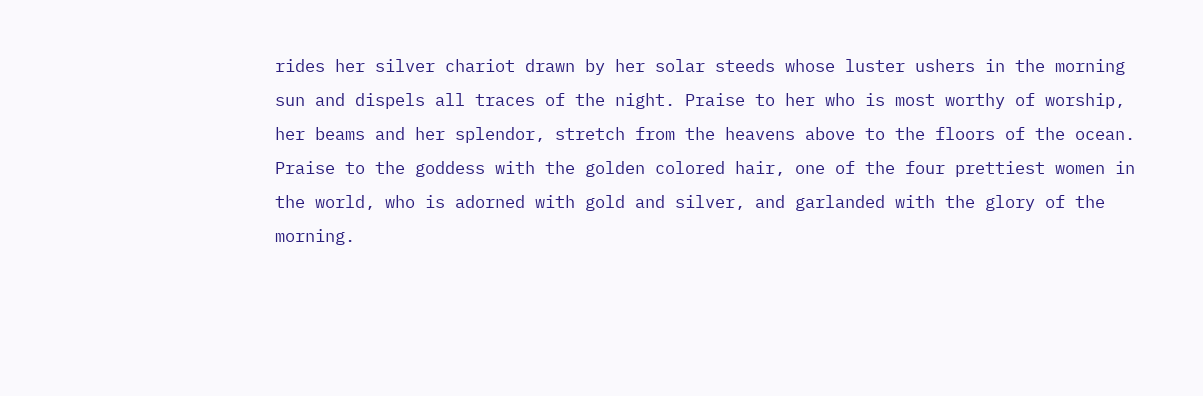rides her silver chariot drawn by her solar steeds whose luster ushers in the morning sun and dispels all traces of the night. Praise to her who is most worthy of worship, her beams and her splendor, stretch from the heavens above to the floors of the ocean. Praise to the goddess with the golden colored hair, one of the four prettiest women in the world, who is adorned with gold and silver, and garlanded with the glory of the morning.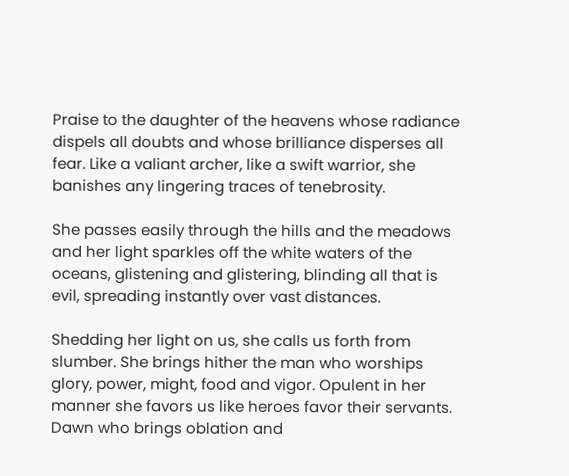Praise to the daughter of the heavens whose radiance dispels all doubts and whose brilliance disperses all fear. Like a valiant archer, like a swift warrior, she banishes any lingering traces of tenebrosity.

She passes easily through the hills and the meadows and her light sparkles off the white waters of the oceans, glistening and glistering, blinding all that is evil, spreading instantly over vast distances.

Shedding her light on us, she calls us forth from slumber. She brings hither the man who worships glory, power, might, food and vigor. Opulent in her manner she favors us like heroes favor their servants. Dawn who brings oblation and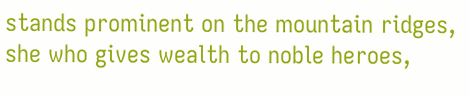stands prominent on the mountain ridges, she who gives wealth to noble heroes,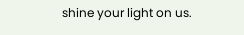shine your light on us.